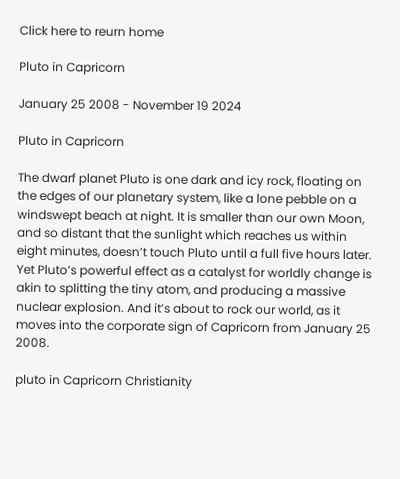Click here to reurn home

Pluto in Capricorn

January 25 2008 - November 19 2024

Pluto in Capricorn

The dwarf planet Pluto is one dark and icy rock, floating on the edges of our planetary system, like a lone pebble on a windswept beach at night. It is smaller than our own Moon, and so distant that the sunlight which reaches us within eight minutes, doesn’t touch Pluto until a full five hours later. Yet Pluto’s powerful effect as a catalyst for worldly change is akin to splitting the tiny atom, and producing a massive nuclear explosion. And it’s about to rock our world, as it moves into the corporate sign of Capricorn from January 25 2008.

pluto in Capricorn Christianity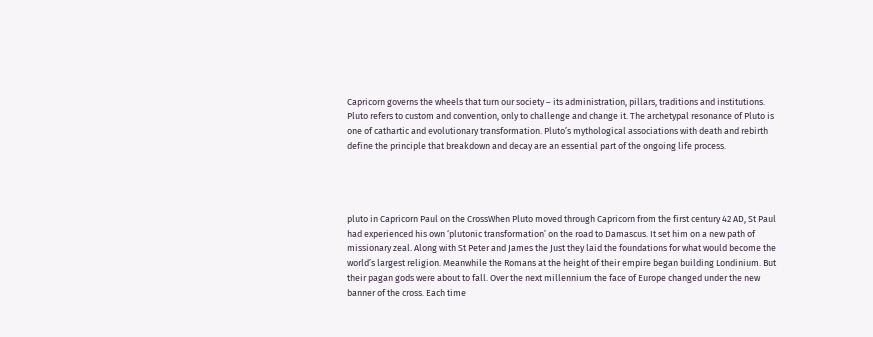Capricorn governs the wheels that turn our society – its administration, pillars, traditions and institutions. Pluto refers to custom and convention, only to challenge and change it. The archetypal resonance of Pluto is one of cathartic and evolutionary transformation. Pluto’s mythological associations with death and rebirth define the principle that breakdown and decay are an essential part of the ongoing life process.




pluto in Capricorn Paul on the CrossWhen Pluto moved through Capricorn from the first century 42 AD, St Paul had experienced his own ‘plutonic transformation’ on the road to Damascus. It set him on a new path of missionary zeal. Along with St Peter and James the Just they laid the foundations for what would become the world’s largest religion. Meanwhile the Romans at the height of their empire began building Londinium. But their pagan gods were about to fall. Over the next millennium the face of Europe changed under the new banner of the cross. Each time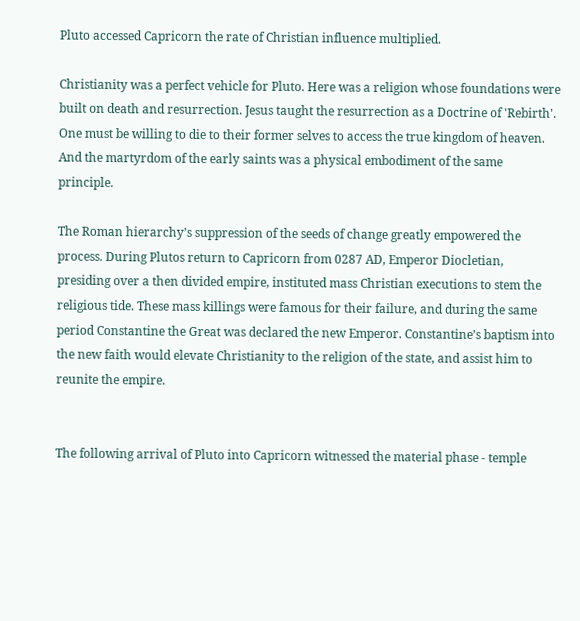Pluto accessed Capricorn the rate of Christian influence multiplied.

Christianity was a perfect vehicle for Pluto. Here was a religion whose foundations were built on death and resurrection. Jesus taught the resurrection as a Doctrine of 'Rebirth'. One must be willing to die to their former selves to access the true kingdom of heaven. And the martyrdom of the early saints was a physical embodiment of the same principle.

The Roman hierarchy’s suppression of the seeds of change greatly empowered the process. During Plutos return to Capricorn from 0287 AD, Emperor Diocletian, presiding over a then divided empire, instituted mass Christian executions to stem the religious tide. These mass killings were famous for their failure, and during the same period Constantine the Great was declared the new Emperor. Constantine’s baptism into the new faith would elevate Christianity to the religion of the state, and assist him to reunite the empire.


The following arrival of Pluto into Capricorn witnessed the material phase - temple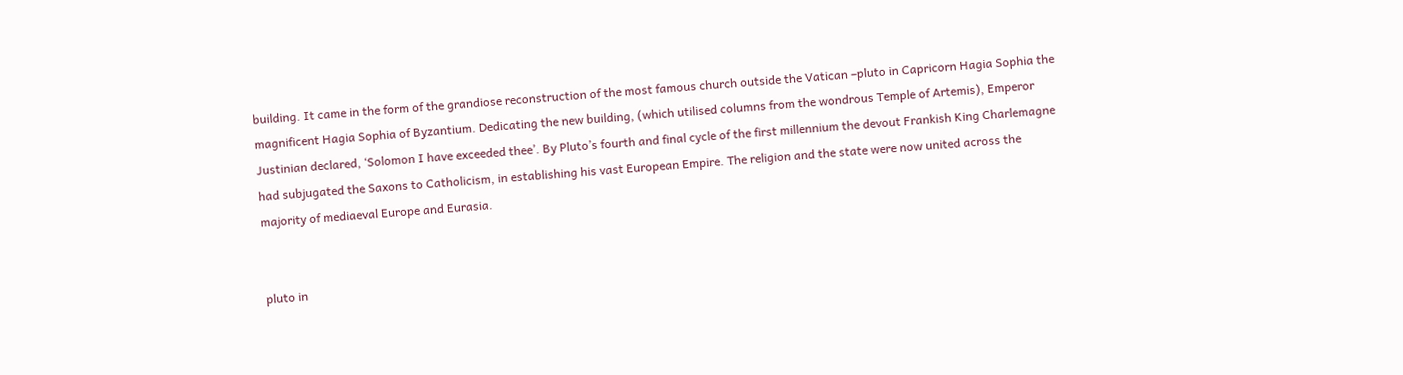building. It came in the form of the grandiose reconstruction of the most famous church outside the Vatican –pluto in Capricorn Hagia Sophia the magnificent Hagia Sophia of Byzantium. Dedicating the new building, (which utilised columns from the wondrous Temple of Artemis), Emperor Justinian declared, ‘Solomon I have exceeded thee’. By Pluto’s fourth and final cycle of the first millennium the devout Frankish King Charlemagne had subjugated the Saxons to Catholicism, in establishing his vast European Empire. The religion and the state were now united across the majority of mediaeval Europe and Eurasia.


pluto in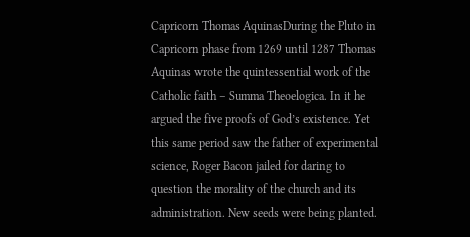Capricorn Thomas AquinasDuring the Pluto in Capricorn phase from 1269 until 1287 Thomas Aquinas wrote the quintessential work of the Catholic faith – Summa Theoelogica. In it he argued the five proofs of God’s existence. Yet this same period saw the father of experimental science, Roger Bacon jailed for daring to question the morality of the church and its administration. New seeds were being planted.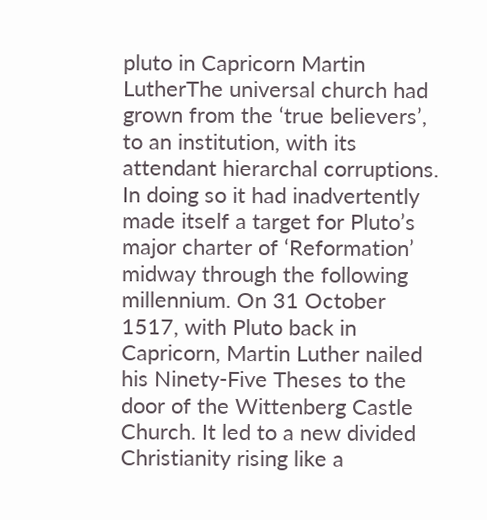pluto in Capricorn Martin LutherThe universal church had grown from the ‘true believers’, to an institution, with its attendant hierarchal corruptions. In doing so it had inadvertently made itself a target for Pluto’s major charter of ‘Reformation’ midway through the following millennium. On 31 October 1517, with Pluto back in Capricorn, Martin Luther nailed his Ninety-Five Theses to the door of the Wittenberg Castle Church. It led to a new divided Christianity rising like a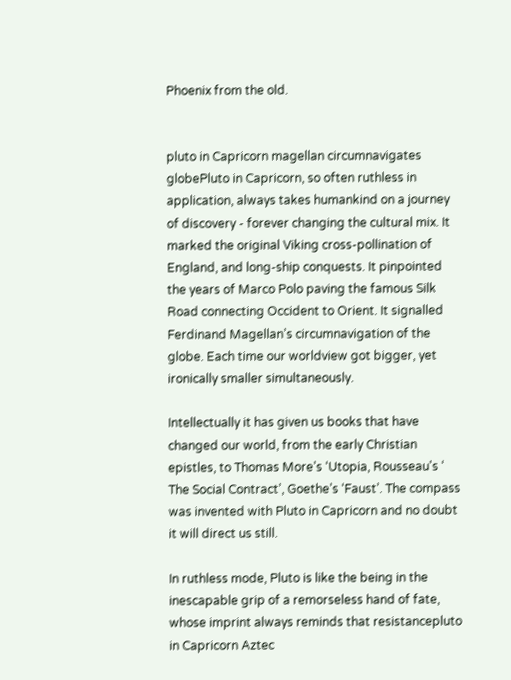Phoenix from the old.


pluto in Capricorn magellan circumnavigates globePluto in Capricorn, so often ruthless in application, always takes humankind on a journey of discovery - forever changing the cultural mix. It marked the original Viking cross-pollination of England, and long-ship conquests. It pinpointed the years of Marco Polo paving the famous Silk Road connecting Occident to Orient. It signalled Ferdinand Magellan’s circumnavigation of the globe. Each time our worldview got bigger, yet ironically smaller simultaneously.

Intellectually it has given us books that have changed our world, from the early Christian epistles, to Thomas More’s ‘Utopia, Rousseau's ‘ The Social Contract’, Goethe’s ‘Faust’. The compass was invented with Pluto in Capricorn and no doubt it will direct us still.

In ruthless mode, Pluto is like the being in the inescapable grip of a remorseless hand of fate, whose imprint always reminds that resistancepluto in Capricorn Aztec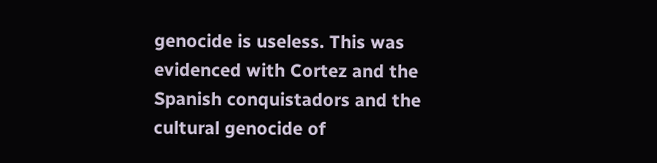genocide is useless. This was evidenced with Cortez and the Spanish conquistadors and the cultural genocide of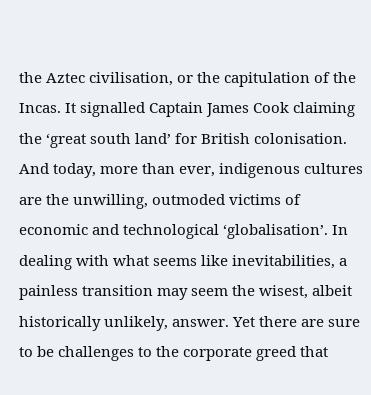the Aztec civilisation, or the capitulation of the Incas. It signalled Captain James Cook claiming the ‘great south land’ for British colonisation. And today, more than ever, indigenous cultures are the unwilling, outmoded victims of economic and technological ‘globalisation’. In dealing with what seems like inevitabilities, a painless transition may seem the wisest, albeit historically unlikely, answer. Yet there are sure to be challenges to the corporate greed that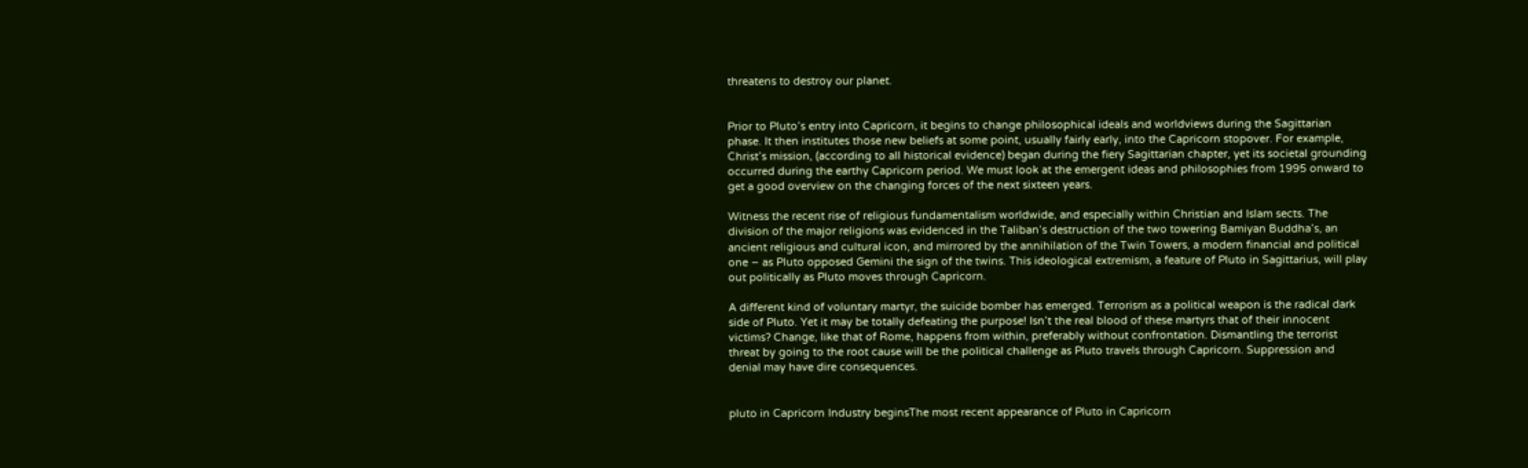threatens to destroy our planet.


Prior to Pluto’s entry into Capricorn, it begins to change philosophical ideals and worldviews during the Sagittarian phase. It then institutes those new beliefs at some point, usually fairly early, into the Capricorn stopover. For example, Christ’s mission, (according to all historical evidence) began during the fiery Sagittarian chapter, yet its societal grounding occurred during the earthy Capricorn period. We must look at the emergent ideas and philosophies from 1995 onward to get a good overview on the changing forces of the next sixteen years.

Witness the recent rise of religious fundamentalism worldwide, and especially within Christian and Islam sects. The division of the major religions was evidenced in the Taliban’s destruction of the two towering Bamiyan Buddha’s, an ancient religious and cultural icon, and mirrored by the annihilation of the Twin Towers, a modern financial and political one – as Pluto opposed Gemini the sign of the twins. This ideological extremism, a feature of Pluto in Sagittarius, will play out politically as Pluto moves through Capricorn.

A different kind of voluntary martyr, the suicide bomber has emerged. Terrorism as a political weapon is the radical dark side of Pluto. Yet it may be totally defeating the purpose! Isn’t the real blood of these martyrs that of their innocent victims? Change, like that of Rome, happens from within, preferably without confrontation. Dismantling the terrorist threat by going to the root cause will be the political challenge as Pluto travels through Capricorn. Suppression and denial may have dire consequences.


pluto in Capricorn Industry beginsThe most recent appearance of Pluto in Capricorn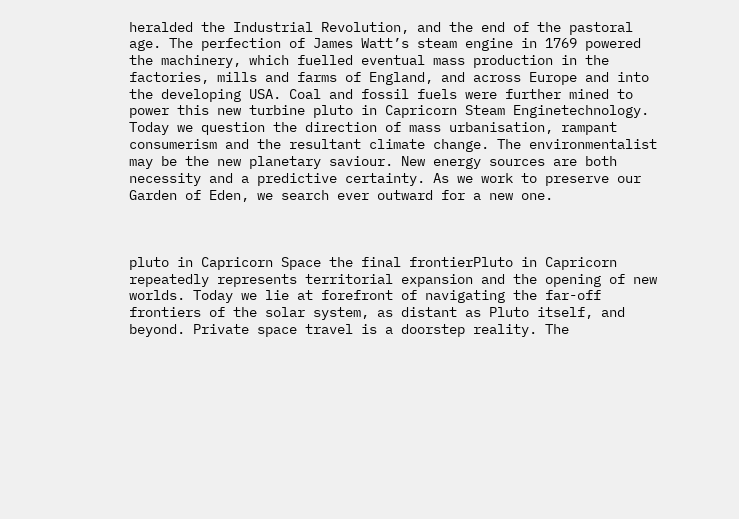heralded the Industrial Revolution, and the end of the pastoral age. The perfection of James Watt’s steam engine in 1769 powered the machinery, which fuelled eventual mass production in the factories, mills and farms of England, and across Europe and into the developing USA. Coal and fossil fuels were further mined to power this new turbine pluto in Capricorn Steam Enginetechnology. Today we question the direction of mass urbanisation, rampant consumerism and the resultant climate change. The environmentalist may be the new planetary saviour. New energy sources are both necessity and a predictive certainty. As we work to preserve our Garden of Eden, we search ever outward for a new one.



pluto in Capricorn Space the final frontierPluto in Capricorn repeatedly represents territorial expansion and the opening of new worlds. Today we lie at forefront of navigating the far-off frontiers of the solar system, as distant as Pluto itself, and beyond. Private space travel is a doorstep reality. The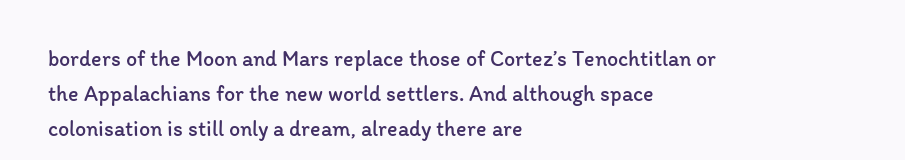borders of the Moon and Mars replace those of Cortez’s Tenochtitlan or the Appalachians for the new world settlers. And although space colonisation is still only a dream, already there are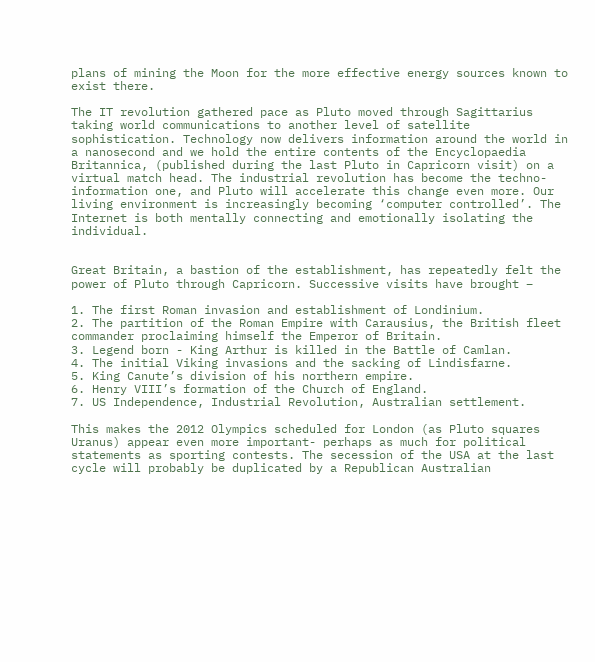plans of mining the Moon for the more effective energy sources known to exist there.

The IT revolution gathered pace as Pluto moved through Sagittarius taking world communications to another level of satellite sophistication. Technology now delivers information around the world in a nanosecond and we hold the entire contents of the Encyclopaedia Britannica, (published during the last Pluto in Capricorn visit) on a virtual match head. The industrial revolution has become the techno-information one, and Pluto will accelerate this change even more. Our living environment is increasingly becoming ‘computer controlled’. The Internet is both mentally connecting and emotionally isolating the individual.


Great Britain, a bastion of the establishment, has repeatedly felt the power of Pluto through Capricorn. Successive visits have brought –

1. The first Roman invasion and establishment of Londinium.
2. The partition of the Roman Empire with Carausius, the British fleet commander proclaiming himself the Emperor of Britain.
3. Legend born - King Arthur is killed in the Battle of Camlan.
4. The initial Viking invasions and the sacking of Lindisfarne.
5. King Canute’s division of his northern empire.
6. Henry VIII’s formation of the Church of England.
7. US Independence, Industrial Revolution, Australian settlement.

This makes the 2012 Olympics scheduled for London (as Pluto squares Uranus) appear even more important- perhaps as much for political statements as sporting contests. The secession of the USA at the last cycle will probably be duplicated by a Republican Australian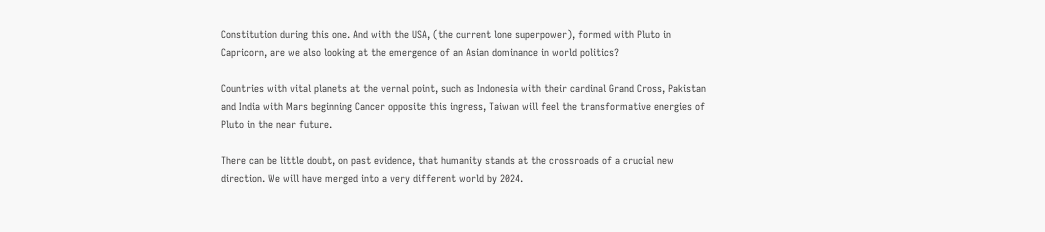Constitution during this one. And with the USA, (the current lone superpower), formed with Pluto in Capricorn, are we also looking at the emergence of an Asian dominance in world politics?

Countries with vital planets at the vernal point, such as Indonesia with their cardinal Grand Cross, Pakistan and India with Mars beginning Cancer opposite this ingress, Taiwan will feel the transformative energies of Pluto in the near future.

There can be little doubt, on past evidence, that humanity stands at the crossroads of a crucial new direction. We will have merged into a very different world by 2024.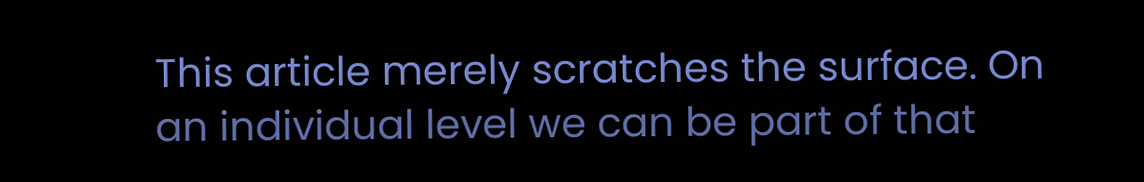This article merely scratches the surface. On an individual level we can be part of that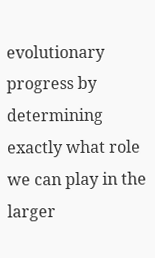evolutionary progress by determining exactly what role we can play in the larger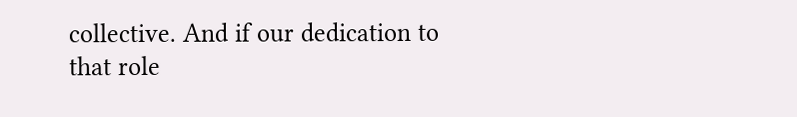collective. And if our dedication to that role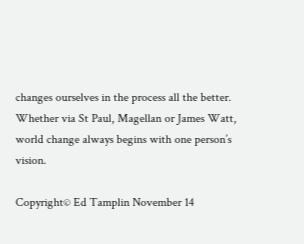changes ourselves in the process all the better. Whether via St Paul, Magellan or James Watt, world change always begins with one person’s vision.

Copyright© Ed Tamplin November 14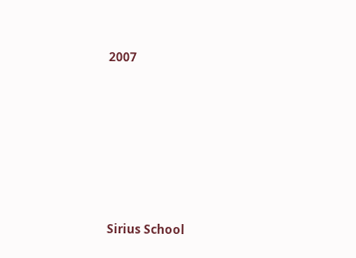2007











Sirius School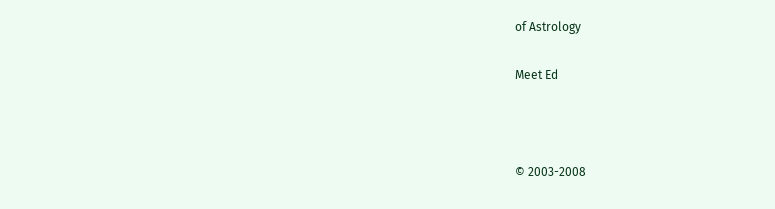of Astrology


Meet Ed





© 2003-2008